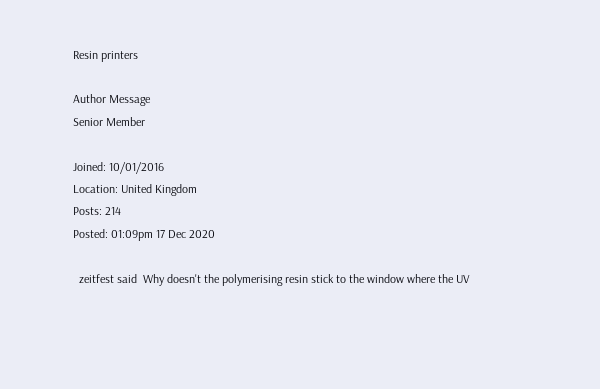Resin printers

Author Message
Senior Member

Joined: 10/01/2016
Location: United Kingdom
Posts: 214
Posted: 01:09pm 17 Dec 2020

  zeitfest said  Why doesn't the polymerising resin stick to the window where the UV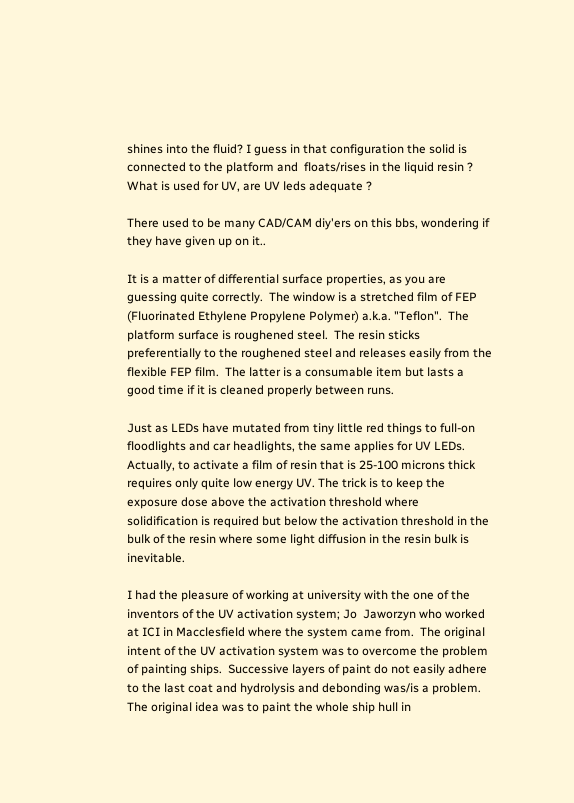shines into the fluid? I guess in that configuration the solid is connected to the platform and  floats/rises in the liquid resin ?  What is used for UV, are UV leds adequate ?

There used to be many CAD/CAM diy'ers on this bbs, wondering if they have given up on it..

It is a matter of differential surface properties, as you are guessing quite correctly.  The window is a stretched film of FEP (Fluorinated Ethylene Propylene Polymer) a.k.a. "Teflon".  The platform surface is roughened steel.  The resin sticks preferentially to the roughened steel and releases easily from the flexible FEP film.  The latter is a consumable item but lasts a good time if it is cleaned properly between runs.

Just as LEDs have mutated from tiny little red things to full-on floodlights and car headlights, the same applies for UV LEDs.  Actually, to activate a film of resin that is 25-100 microns thick requires only quite low energy UV. The trick is to keep the exposure dose above the activation threshold where solidification is required but below the activation threshold in the bulk of the resin where some light diffusion in the resin bulk is inevitable.

I had the pleasure of working at university with the one of the inventors of the UV activation system; Jo  Jaworzyn who worked at ICI in Macclesfield where the system came from.  The original intent of the UV activation system was to overcome the problem of painting ships.  Successive layers of paint do not easily adhere to the last coat and hydrolysis and debonding was/is a problem.  The original idea was to paint the whole ship hull in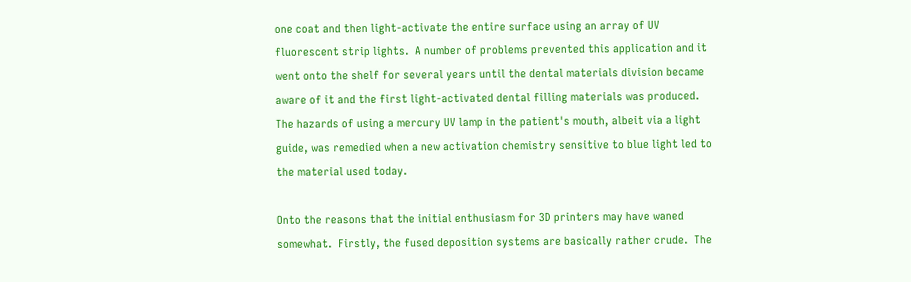one coat and then light-activate the entire surface using an array of UV fluorescent strip lights.  A number of problems prevented this application and it went onto the shelf for several years until the dental materials division became aware of it and the first light-activated dental filling materials was produced.  The hazards of using a mercury UV lamp in the patient's mouth, albeit via a light guide, was remedied when a new activation chemistry sensitive to blue light led to the material used today.

Onto the reasons that the initial enthusiasm for 3D printers may have waned somewhat.  Firstly, the fused deposition systems are basically rather crude.  The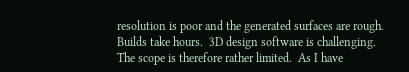resolution is poor and the generated surfaces are rough. Builds take hours.  3D design software is challenging.  The scope is therefore rather limited.  As I have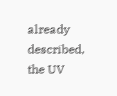already described, the UV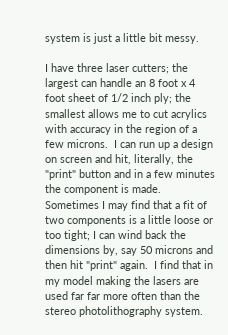system is just a little bit messy.

I have three laser cutters; the largest can handle an 8 foot x 4 foot sheet of 1/2 inch ply; the smallest allows me to cut acrylics with accuracy in the region of a few microns.  I can run up a design on screen and hit, literally, the "print" button and in a few minutes the component is made.  Sometimes I may find that a fit of two components is a little loose or too tight; I can wind back the dimensions by, say 50 microns and then hit "print" again.  I find that in my model making the lasers are used far far more often than the stereo photolithography system.